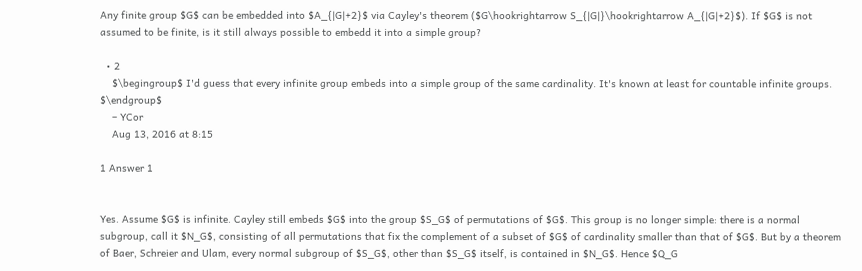Any finite group $G$ can be embedded into $A_{|G|+2}$ via Cayley's theorem ($G\hookrightarrow S_{|G|}\hookrightarrow A_{|G|+2}$). If $G$ is not assumed to be finite, is it still always possible to embedd it into a simple group?

  • 2
    $\begingroup$ I'd guess that every infinite group embeds into a simple group of the same cardinality. It's known at least for countable infinite groups. $\endgroup$
    – YCor
    Aug 13, 2016 at 8:15

1 Answer 1


Yes. Assume $G$ is infinite. Cayley still embeds $G$ into the group $S_G$ of permutations of $G$. This group is no longer simple: there is a normal subgroup, call it $N_G$, consisting of all permutations that fix the complement of a subset of $G$ of cardinality smaller than that of $G$. But by a theorem of Baer, Schreier and Ulam, every normal subgroup of $S_G$, other than $S_G$ itself, is contained in $N_G$. Hence $Q_G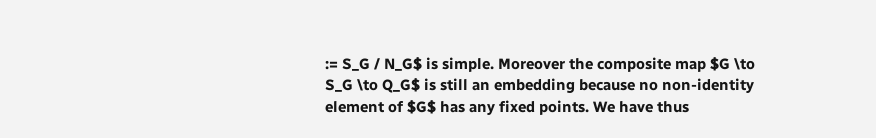:= S_G / N_G$ is simple. Moreover the composite map $G \to S_G \to Q_G$ is still an embedding because no non-identity element of $G$ has any fixed points. We have thus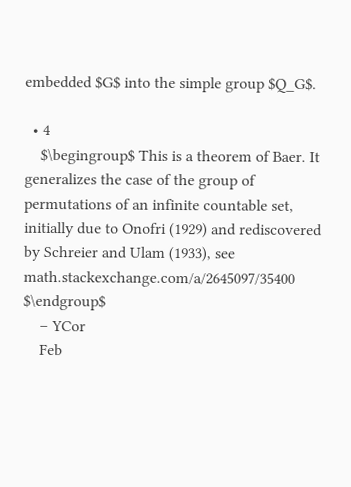embedded $G$ into the simple group $Q_G$.

  • 4
    $\begingroup$ This is a theorem of Baer. It generalizes the case of the group of permutations of an infinite countable set, initially due to Onofri (1929) and rediscovered by Schreier and Ulam (1933), see math.stackexchange.com/a/2645097/35400 $\endgroup$
    – YCor
    Feb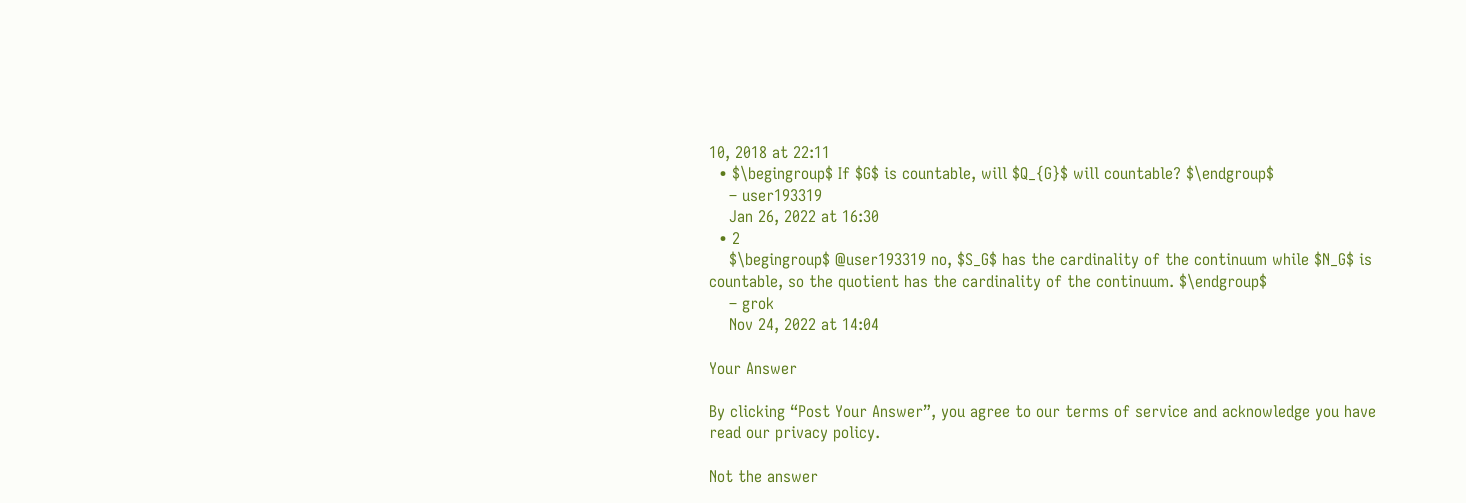10, 2018 at 22:11
  • $\begingroup$ If $G$ is countable, will $Q_{G}$ will countable? $\endgroup$
    – user193319
    Jan 26, 2022 at 16:30
  • 2
    $\begingroup$ @user193319 no, $S_G$ has the cardinality of the continuum while $N_G$ is countable, so the quotient has the cardinality of the continuum. $\endgroup$
    – grok
    Nov 24, 2022 at 14:04

Your Answer

By clicking “Post Your Answer”, you agree to our terms of service and acknowledge you have read our privacy policy.

Not the answer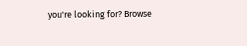you're looking for? Browse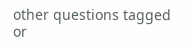other questions tagged or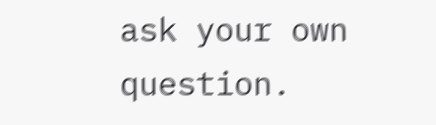ask your own question.